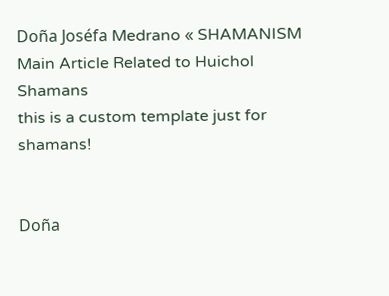Doña Joséfa Medrano « SHAMANISM
Main Article Related to Huichol Shamans
this is a custom template just for shamans!


Doña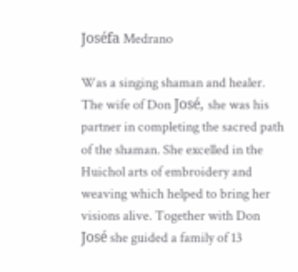Joséfa Medrano

Was a singing shaman and healer. The wife of Don José, she was his partner in completing the sacred path of the shaman. She excelled in the Huichol arts of embroidery and weaving which helped to bring her visions alive. Together with Don José she guided a family of 13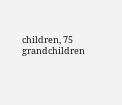children, 75 grandchildren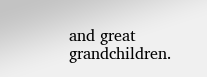and great grandchildren.